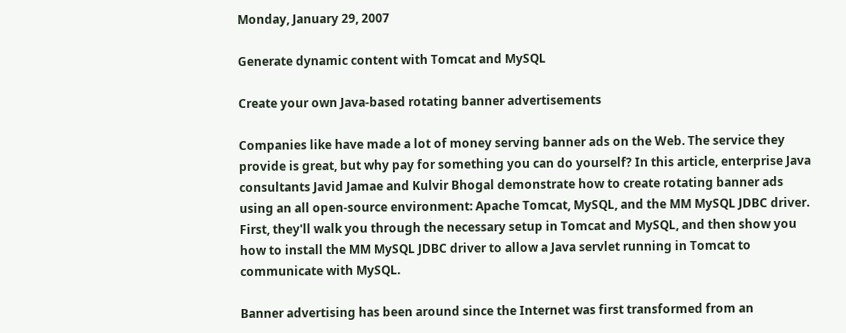Monday, January 29, 2007

Generate dynamic content with Tomcat and MySQL

Create your own Java-based rotating banner advertisements

Companies like have made a lot of money serving banner ads on the Web. The service they provide is great, but why pay for something you can do yourself? In this article, enterprise Java consultants Javid Jamae and Kulvir Bhogal demonstrate how to create rotating banner ads using an all open-source environment: Apache Tomcat, MySQL, and the MM MySQL JDBC driver. First, they'll walk you through the necessary setup in Tomcat and MySQL, and then show you how to install the MM MySQL JDBC driver to allow a Java servlet running in Tomcat to communicate with MySQL.

Banner advertising has been around since the Internet was first transformed from an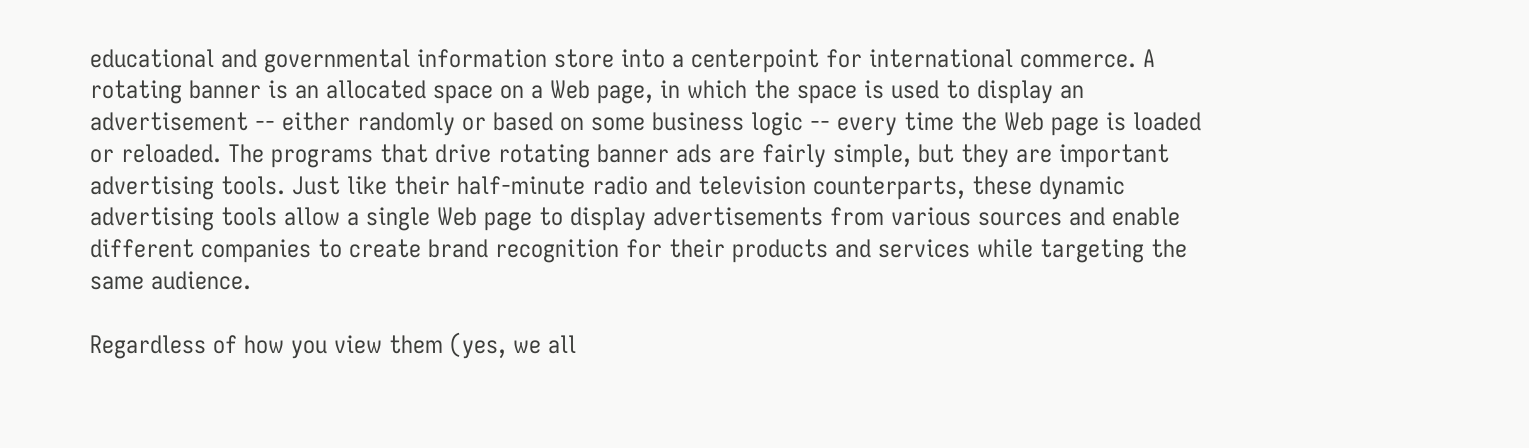educational and governmental information store into a centerpoint for international commerce. A rotating banner is an allocated space on a Web page, in which the space is used to display an advertisement -- either randomly or based on some business logic -- every time the Web page is loaded or reloaded. The programs that drive rotating banner ads are fairly simple, but they are important advertising tools. Just like their half-minute radio and television counterparts, these dynamic advertising tools allow a single Web page to display advertisements from various sources and enable different companies to create brand recognition for their products and services while targeting the same audience.

Regardless of how you view them (yes, we all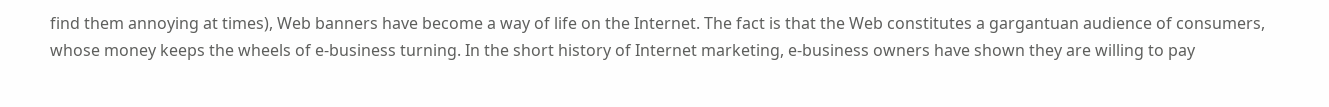find them annoying at times), Web banners have become a way of life on the Internet. The fact is that the Web constitutes a gargantuan audience of consumers, whose money keeps the wheels of e-business turning. In the short history of Internet marketing, e-business owners have shown they are willing to pay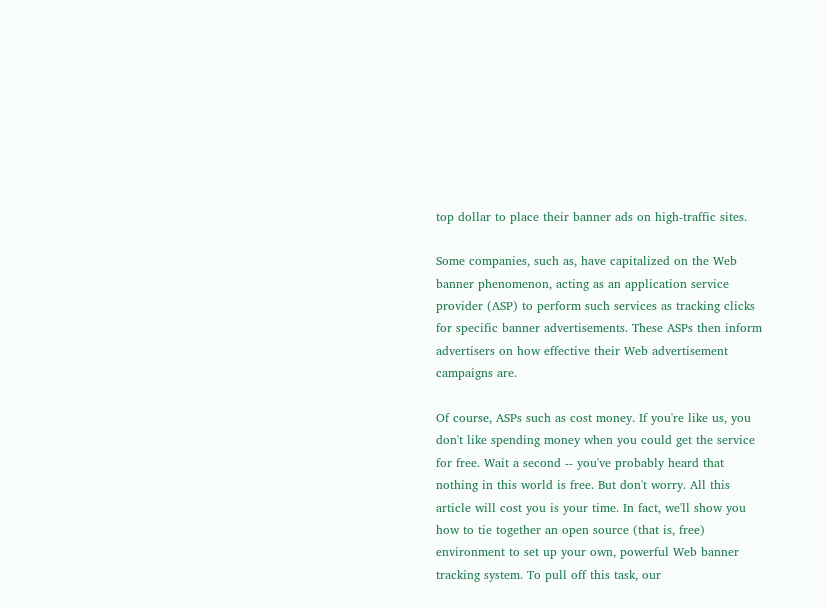top dollar to place their banner ads on high-traffic sites.

Some companies, such as, have capitalized on the Web banner phenomenon, acting as an application service provider (ASP) to perform such services as tracking clicks for specific banner advertisements. These ASPs then inform advertisers on how effective their Web advertisement campaigns are.

Of course, ASPs such as cost money. If you're like us, you don't like spending money when you could get the service for free. Wait a second -- you've probably heard that nothing in this world is free. But don't worry. All this article will cost you is your time. In fact, we'll show you how to tie together an open source (that is, free) environment to set up your own, powerful Web banner tracking system. To pull off this task, our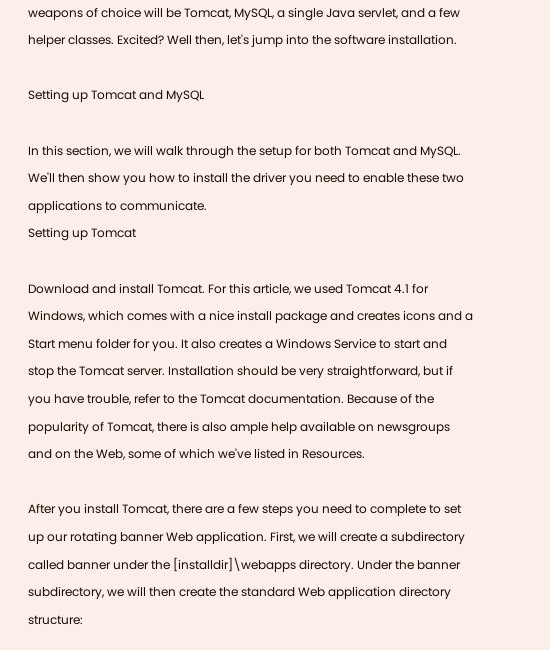weapons of choice will be Tomcat, MySQL, a single Java servlet, and a few helper classes. Excited? Well then, let's jump into the software installation.

Setting up Tomcat and MySQL

In this section, we will walk through the setup for both Tomcat and MySQL. We'll then show you how to install the driver you need to enable these two applications to communicate.
Setting up Tomcat

Download and install Tomcat. For this article, we used Tomcat 4.1 for Windows, which comes with a nice install package and creates icons and a Start menu folder for you. It also creates a Windows Service to start and stop the Tomcat server. Installation should be very straightforward, but if you have trouble, refer to the Tomcat documentation. Because of the popularity of Tomcat, there is also ample help available on newsgroups and on the Web, some of which we've listed in Resources.

After you install Tomcat, there are a few steps you need to complete to set up our rotating banner Web application. First, we will create a subdirectory called banner under the [installdir]\webapps directory. Under the banner subdirectory, we will then create the standard Web application directory structure: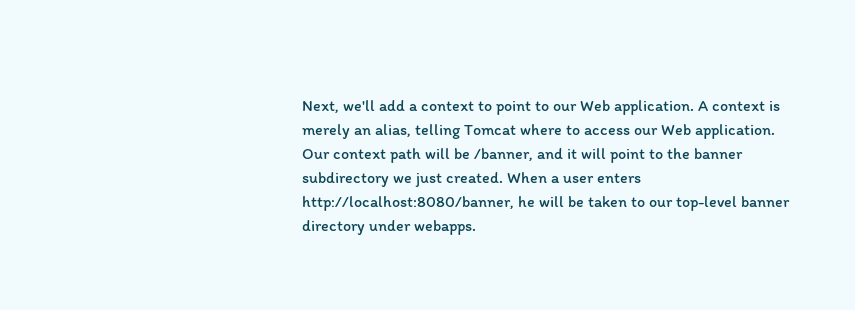Next, we'll add a context to point to our Web application. A context is merely an alias, telling Tomcat where to access our Web application. Our context path will be /banner, and it will point to the banner subdirectory we just created. When a user enters http://localhost:8080/banner, he will be taken to our top-level banner directory under webapps.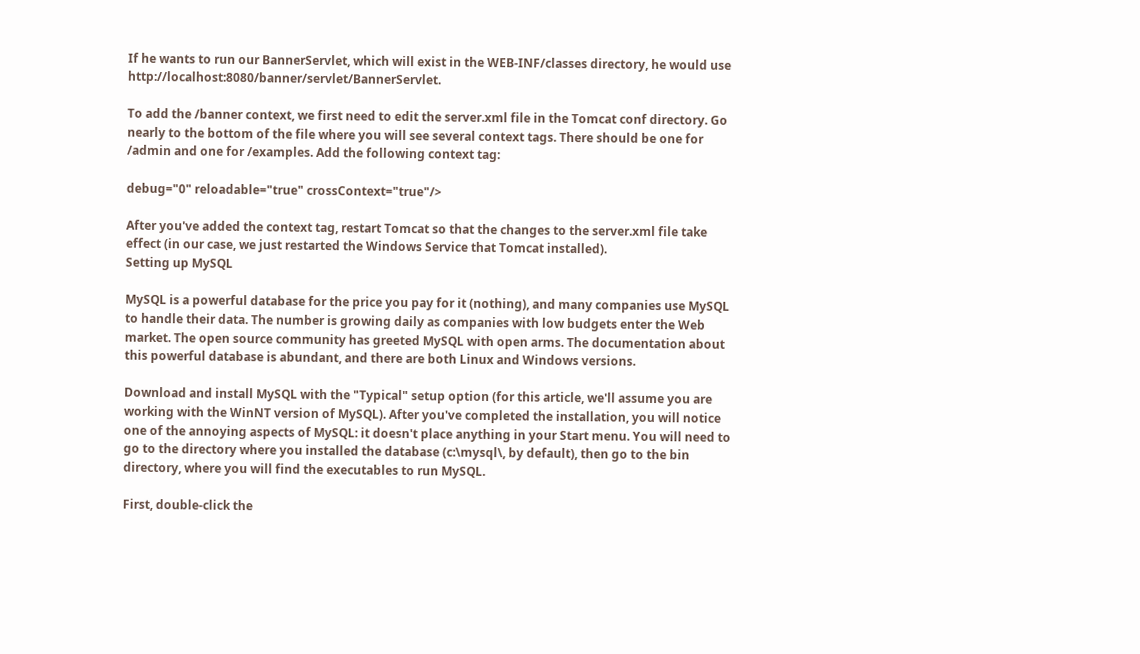If he wants to run our BannerServlet, which will exist in the WEB-INF/classes directory, he would use http://localhost:8080/banner/servlet/BannerServlet.

To add the /banner context, we first need to edit the server.xml file in the Tomcat conf directory. Go nearly to the bottom of the file where you will see several context tags. There should be one for /admin and one for /examples. Add the following context tag:

debug="0" reloadable="true" crossContext="true"/>

After you've added the context tag, restart Tomcat so that the changes to the server.xml file take effect (in our case, we just restarted the Windows Service that Tomcat installed).
Setting up MySQL

MySQL is a powerful database for the price you pay for it (nothing), and many companies use MySQL to handle their data. The number is growing daily as companies with low budgets enter the Web market. The open source community has greeted MySQL with open arms. The documentation about this powerful database is abundant, and there are both Linux and Windows versions.

Download and install MySQL with the "Typical" setup option (for this article, we'll assume you are working with the WinNT version of MySQL). After you've completed the installation, you will notice one of the annoying aspects of MySQL: it doesn't place anything in your Start menu. You will need to go to the directory where you installed the database (c:\mysql\, by default), then go to the bin directory, where you will find the executables to run MySQL.

First, double-click the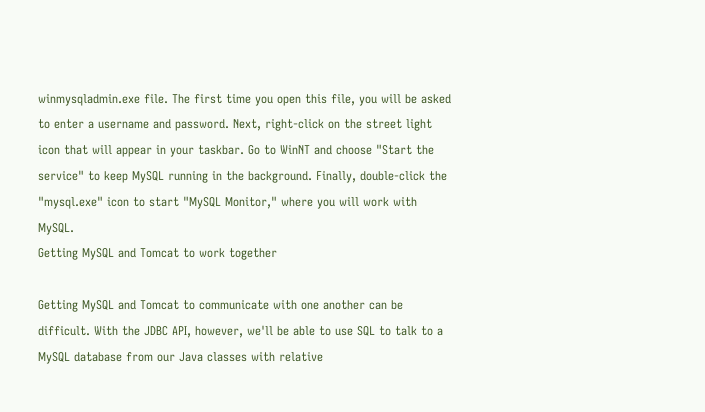winmysqladmin.exe file. The first time you open this file, you will be asked to enter a username and password. Next, right-click on the street light icon that will appear in your taskbar. Go to WinNT and choose "Start the service" to keep MySQL running in the background. Finally, double-click the "mysql.exe" icon to start "MySQL Monitor," where you will work with MySQL.
Getting MySQL and Tomcat to work together

Getting MySQL and Tomcat to communicate with one another can be difficult. With the JDBC API, however, we'll be able to use SQL to talk to a MySQL database from our Java classes with relative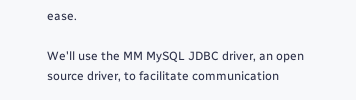ease.

We'll use the MM MySQL JDBC driver, an open source driver, to facilitate communication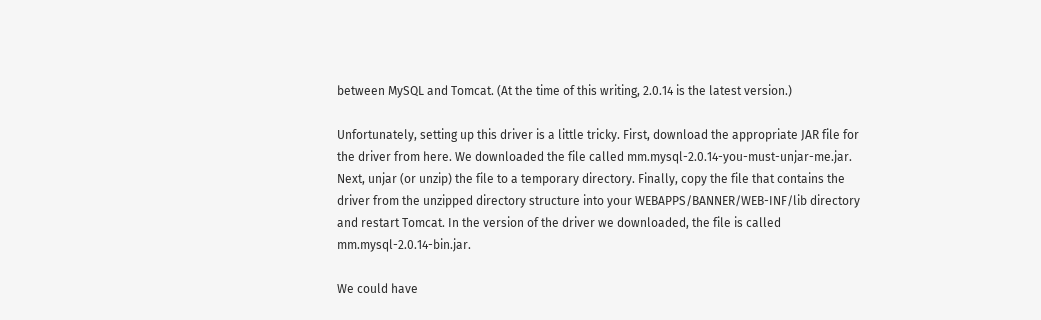between MySQL and Tomcat. (At the time of this writing, 2.0.14 is the latest version.)

Unfortunately, setting up this driver is a little tricky. First, download the appropriate JAR file for the driver from here. We downloaded the file called mm.mysql-2.0.14-you-must-unjar-me.jar. Next, unjar (or unzip) the file to a temporary directory. Finally, copy the file that contains the driver from the unzipped directory structure into your WEBAPPS/BANNER/WEB-INF/lib directory and restart Tomcat. In the version of the driver we downloaded, the file is called mm.mysql-2.0.14-bin.jar.

We could have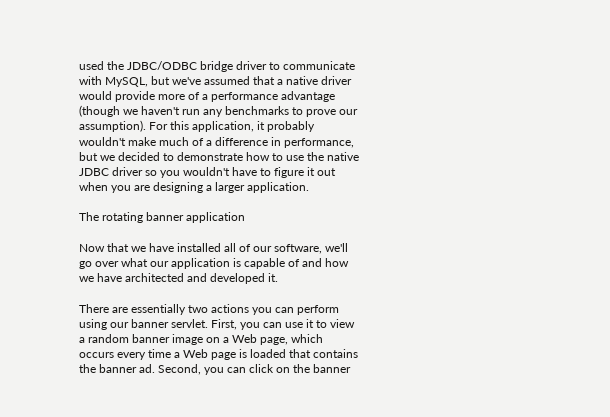used the JDBC/ODBC bridge driver to communicate with MySQL, but we've assumed that a native driver would provide more of a performance advantage (though we haven't run any benchmarks to prove our assumption). For this application, it probably wouldn't make much of a difference in performance, but we decided to demonstrate how to use the native JDBC driver so you wouldn't have to figure it out when you are designing a larger application.

The rotating banner application

Now that we have installed all of our software, we'll go over what our application is capable of and how we have architected and developed it.

There are essentially two actions you can perform using our banner servlet. First, you can use it to view a random banner image on a Web page, which occurs every time a Web page is loaded that contains the banner ad. Second, you can click on the banner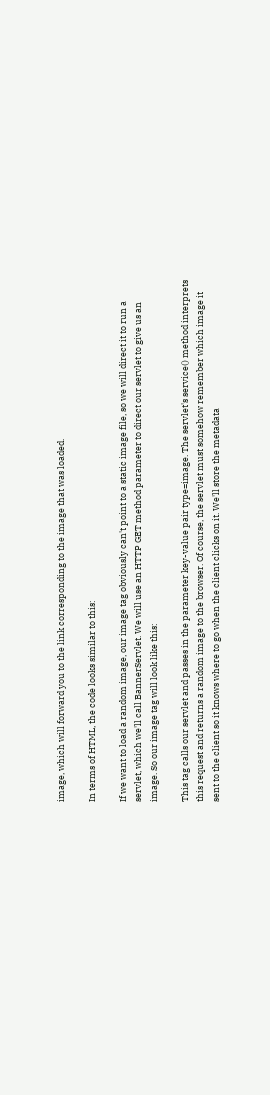image, which will forward you to the link corresponding to the image that was loaded.

In terms of HTML, the code looks similar to this:

If we want to load a random image, our image tag obviously can't point to a static image file, so we will direct it to run a servlet, which we'll call BannerServlet. We will use an HTTP GET method parameter to direct our servlet to give us an image. So our image tag will look like this:

This tag calls our servlet and passes in the parameter key-value pair type=image. The servlet's service() method interprets this request and returns a random image to the browser. Of course, the servlet must somehow remember which image it sent to the client so it knows where to go when the client clicks on it. We'll store the metadata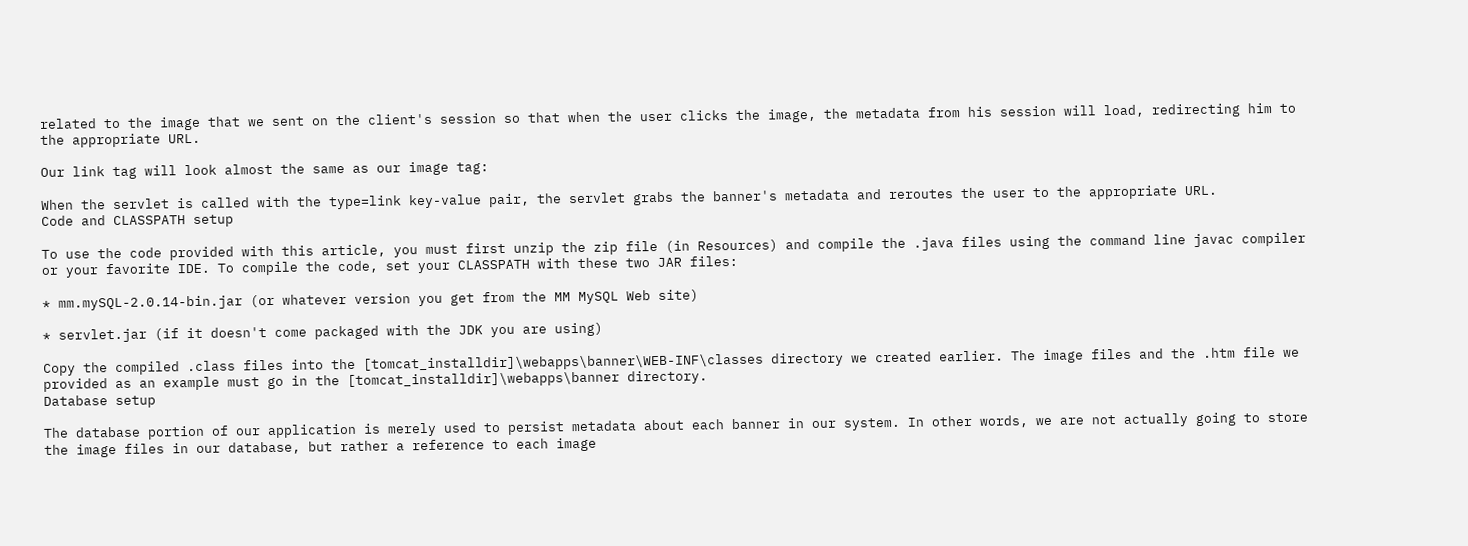related to the image that we sent on the client's session so that when the user clicks the image, the metadata from his session will load, redirecting him to the appropriate URL.

Our link tag will look almost the same as our image tag:

When the servlet is called with the type=link key-value pair, the servlet grabs the banner's metadata and reroutes the user to the appropriate URL.
Code and CLASSPATH setup

To use the code provided with this article, you must first unzip the zip file (in Resources) and compile the .java files using the command line javac compiler or your favorite IDE. To compile the code, set your CLASSPATH with these two JAR files:

* mm.mySQL-2.0.14-bin.jar (or whatever version you get from the MM MySQL Web site)

* servlet.jar (if it doesn't come packaged with the JDK you are using)

Copy the compiled .class files into the [tomcat_installdir]\webapps\banner\WEB-INF\classes directory we created earlier. The image files and the .htm file we provided as an example must go in the [tomcat_installdir]\webapps\banner directory.
Database setup

The database portion of our application is merely used to persist metadata about each banner in our system. In other words, we are not actually going to store the image files in our database, but rather a reference to each image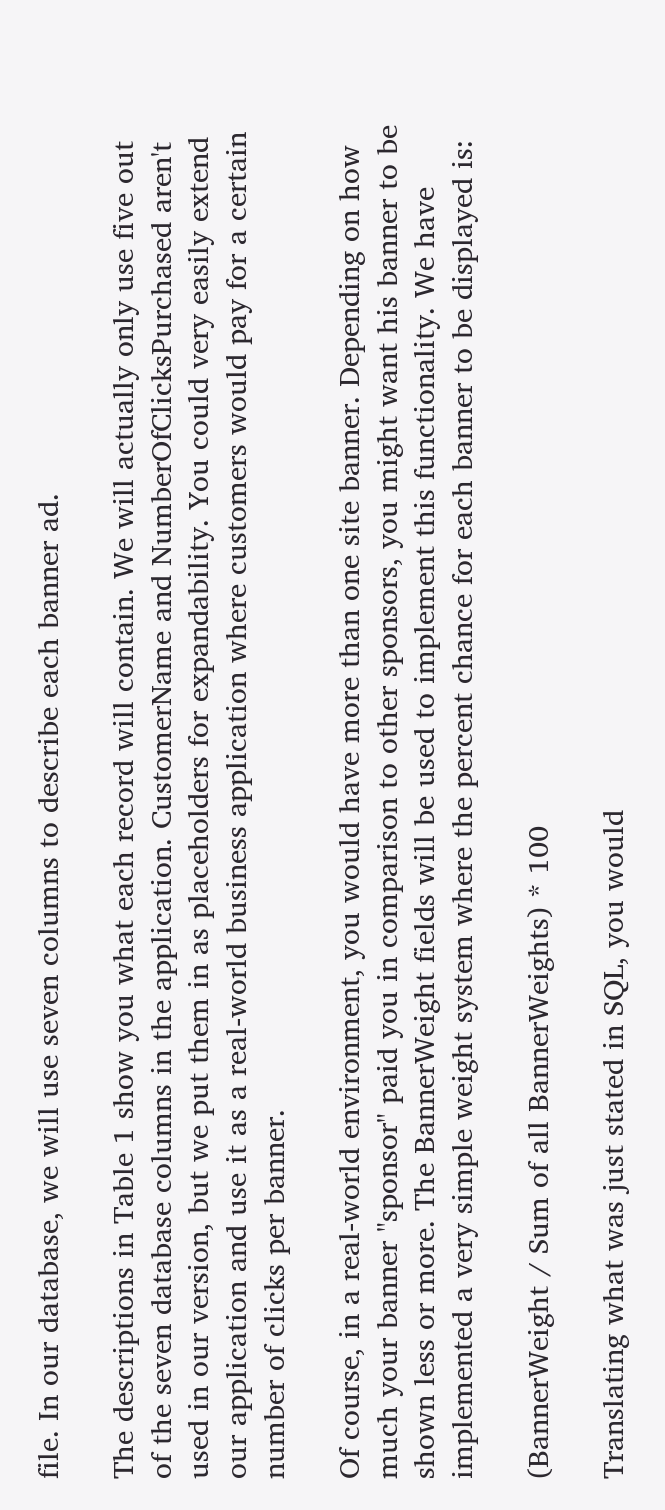file. In our database, we will use seven columns to describe each banner ad.

The descriptions in Table 1 show you what each record will contain. We will actually only use five out of the seven database columns in the application. CustomerName and NumberOfClicksPurchased aren't used in our version, but we put them in as placeholders for expandability. You could very easily extend our application and use it as a real-world business application where customers would pay for a certain number of clicks per banner.

Of course, in a real-world environment, you would have more than one site banner. Depending on how much your banner "sponsor" paid you in comparison to other sponsors, you might want his banner to be shown less or more. The BannerWeight fields will be used to implement this functionality. We have implemented a very simple weight system where the percent chance for each banner to be displayed is:

(BannerWeight / Sum of all BannerWeights) * 100

Translating what was just stated in SQL, you would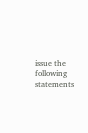issue the following statements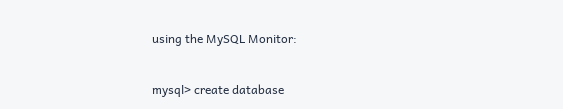using the MySQL Monitor:

mysql> create database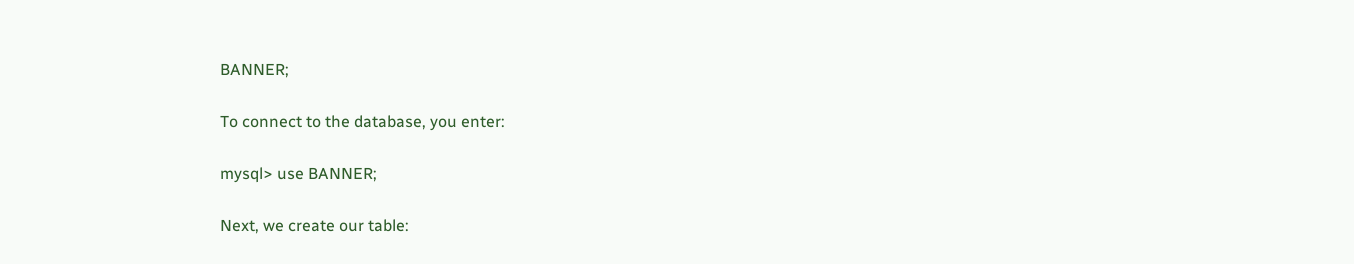BANNER;

To connect to the database, you enter:

mysql> use BANNER;

Next, we create our table: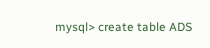mysql> create table ADS